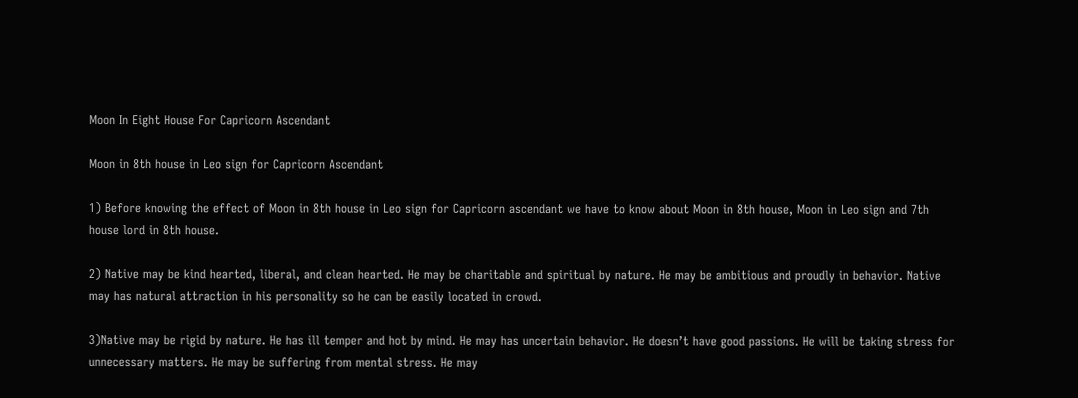Moon In Eight House For Capricorn Ascendant

Moon in 8th house in Leo sign for Capricorn Ascendant

1) Before knowing the effect of Moon in 8th house in Leo sign for Capricorn ascendant we have to know about Moon in 8th house, Moon in Leo sign and 7th house lord in 8th house.

2) Native may be kind hearted, liberal, and clean hearted. He may be charitable and spiritual by nature. He may be ambitious and proudly in behavior. Native may has natural attraction in his personality so he can be easily located in crowd.

3)Native may be rigid by nature. He has ill temper and hot by mind. He may has uncertain behavior. He doesn’t have good passions. He will be taking stress for unnecessary matters. He may be suffering from mental stress. He may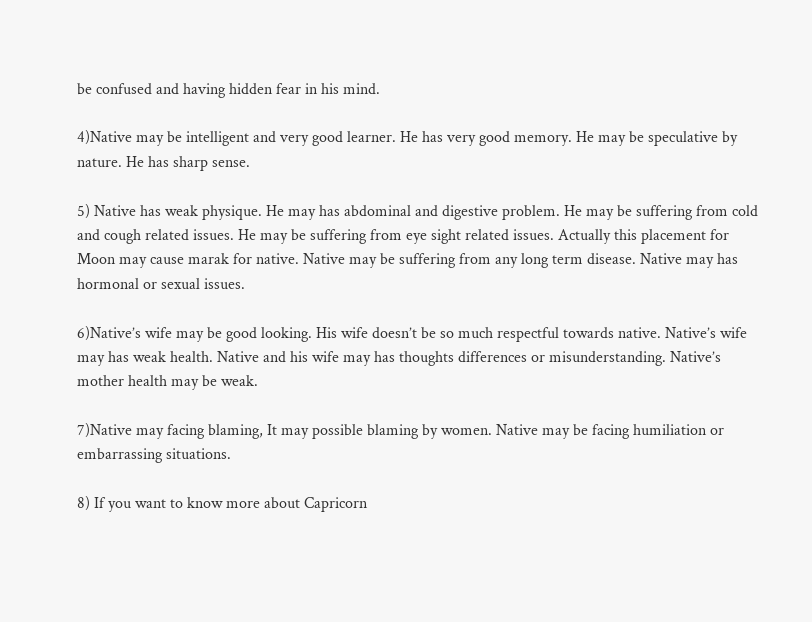be confused and having hidden fear in his mind.

4)Native may be intelligent and very good learner. He has very good memory. He may be speculative by nature. He has sharp sense.

5) Native has weak physique. He may has abdominal and digestive problem. He may be suffering from cold and cough related issues. He may be suffering from eye sight related issues. Actually this placement for Moon may cause marak for native. Native may be suffering from any long term disease. Native may has hormonal or sexual issues.

6)Native’s wife may be good looking. His wife doesn’t be so much respectful towards native. Native’s wife may has weak health. Native and his wife may has thoughts differences or misunderstanding. Native’s mother health may be weak.

7)Native may facing blaming, It may possible blaming by women. Native may be facing humiliation or embarrassing situations.

8) If you want to know more about Capricorn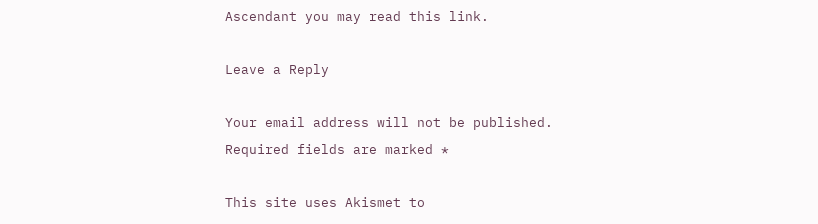Ascendant you may read this link.

Leave a Reply

Your email address will not be published. Required fields are marked *

This site uses Akismet to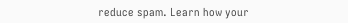reduce spam. Learn how your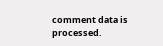comment data is processed.